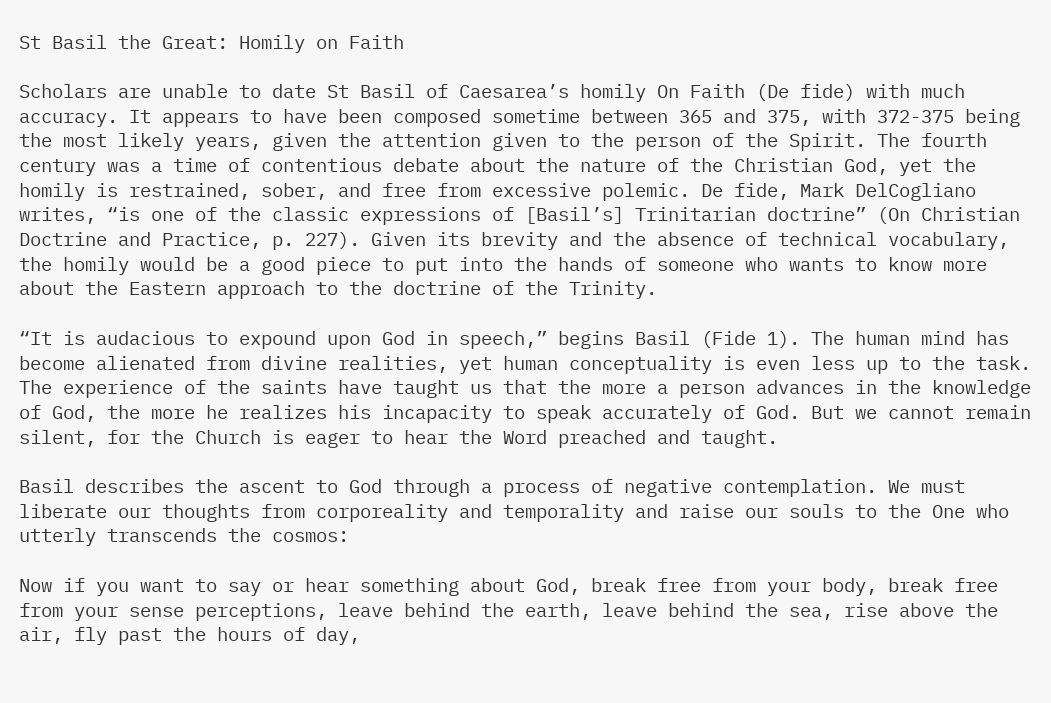St Basil the Great: Homily on Faith

Scholars are unable to date St Basil of Caesarea’s homily On Faith (De fide) with much accuracy. It appears to have been composed sometime between 365 and 375, with 372-375 being the most likely years, given the attention given to the person of the Spirit. The fourth century was a time of contentious debate about the nature of the Christian God, yet the homily is restrained, sober, and free from excessive polemic. De fide, Mark DelCogliano writes, “is one of the classic expressions of [Basil’s] Trinitarian doctrine” (On Christian Doctrine and Practice, p. 227). Given its brevity and the absence of technical vocabulary, the homily would be a good piece to put into the hands of someone who wants to know more about the Eastern approach to the doctrine of the Trinity.

“It is audacious to expound upon God in speech,” begins Basil (Fide 1). The human mind has become alienated from divine realities, yet human conceptuality is even less up to the task. The experience of the saints have taught us that the more a person advances in the knowledge of God, the more he realizes his incapacity to speak accurately of God. But we cannot remain silent, for the Church is eager to hear the Word preached and taught.

Basil describes the ascent to God through a process of negative contemplation. We must liberate our thoughts from corporeality and temporality and raise our souls to the One who utterly transcends the cosmos:

Now if you want to say or hear something about God, break free from your body, break free from your sense perceptions, leave behind the earth, leave behind the sea, rise above the air, fly past the hours of day,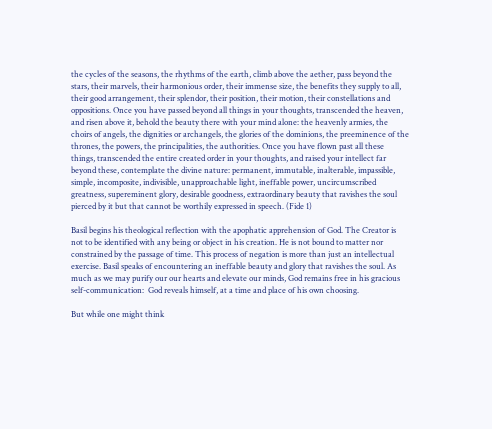the cycles of the seasons, the rhythms of the earth, climb above the aether, pass beyond the stars, their marvels, their harmonious order, their immense size, the benefits they supply to all, their good arrangement, their splendor, their position, their motion, their constellations and oppositions. Once you have passed beyond all things in your thoughts, transcended the heaven, and risen above it, behold the beauty there with your mind alone: the heavenly armies, the choirs of angels, the dignities or archangels, the glories of the dominions, the preeminence of the thrones, the powers, the principalities, the authorities. Once you have flown past all these things, transcended the entire created order in your thoughts, and raised your intellect far beyond these, contemplate the divine nature: permanent, immutable, inalterable, impassible, simple, incomposite, indivisible, unapproachable light, ineffable power, uncircumscribed greatness, supereminent glory, desirable goodness, extraordinary beauty that ravishes the soul pierced by it but that cannot be worthily expressed in speech. (Fide 1)

Basil begins his theological reflection with the apophatic apprehension of God. The Creator is not to be identified with any being or object in his creation. He is not bound to matter nor constrained by the passage of time. This process of negation is more than just an intellectual exercise. Basil speaks of encountering an ineffable beauty and glory that ravishes the soul. As much as we may purify our our hearts and elevate our minds, God remains free in his gracious self-communication:  God reveals himself, at a time and place of his own choosing.

But while one might think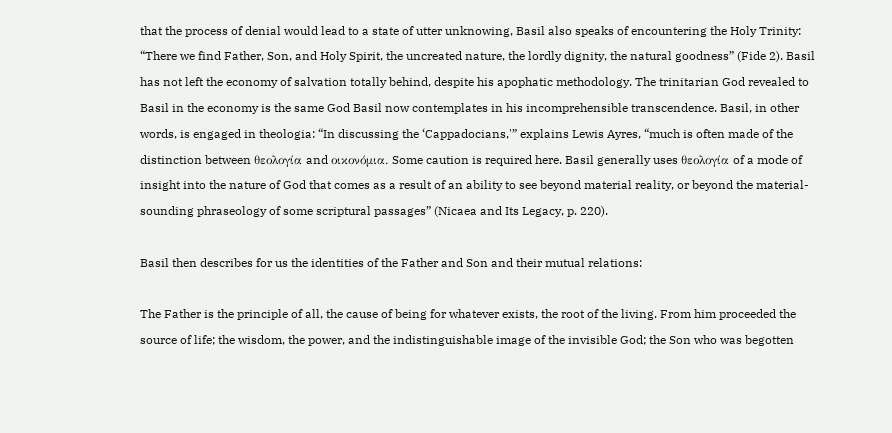that the process of denial would lead to a state of utter unknowing, Basil also speaks of encountering the Holy Trinity: “There we find Father, Son, and Holy Spirit, the uncreated nature, the lordly dignity, the natural goodness” (Fide 2). Basil has not left the economy of salvation totally behind, despite his apophatic methodology. The trinitarian God revealed to Basil in the economy is the same God Basil now contemplates in his incomprehensible transcendence. Basil, in other words, is engaged in theologia: “In discussing the ‘Cappadocians,'” explains Lewis Ayres, “much is often made of the distinction between θεολογία and οικονόμια. Some caution is required here. Basil generally uses θεολογία of a mode of insight into the nature of God that comes as a result of an ability to see beyond material reality, or beyond the material-sounding phraseology of some scriptural passages” (Nicaea and Its Legacy, p. 220).

Basil then describes for us the identities of the Father and Son and their mutual relations:

The Father is the principle of all, the cause of being for whatever exists, the root of the living. From him proceeded the source of life; the wisdom, the power, and the indistinguishable image of the invisible God; the Son who was begotten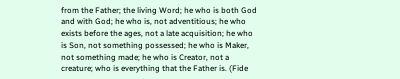from the Father; the living Word; he who is both God and with God; he who is, not adventitious; he who exists before the ages, not a late acquisition; he who is Son, not something possessed; he who is Maker, not something made; he who is Creator, not a creature; who is everything that the Father is. (Fide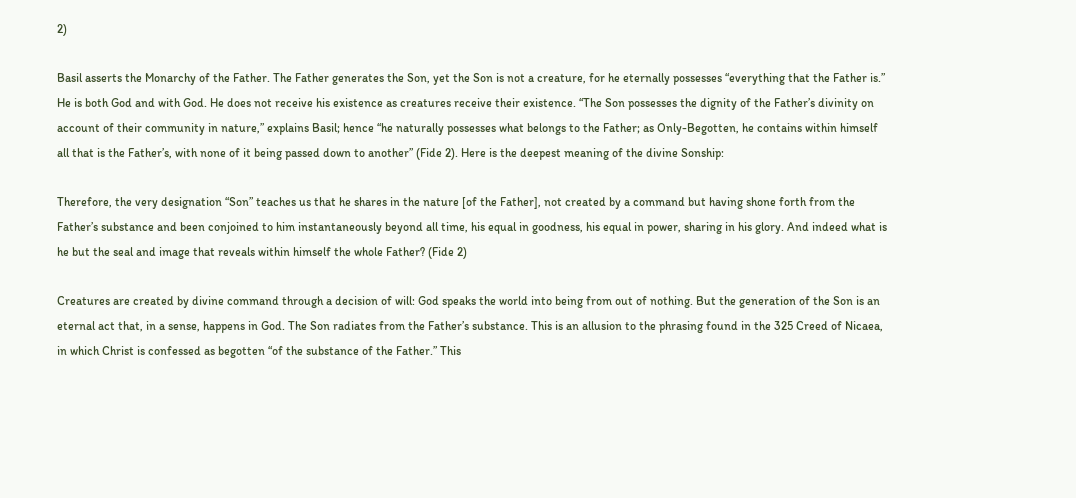2)

Basil asserts the Monarchy of the Father. The Father generates the Son, yet the Son is not a creature, for he eternally possesses “everything that the Father is.” He is both God and with God. He does not receive his existence as creatures receive their existence. “The Son possesses the dignity of the Father’s divinity on account of their community in nature,” explains Basil; hence “he naturally possesses what belongs to the Father; as Only-Begotten, he contains within himself all that is the Father’s, with none of it being passed down to another” (Fide 2). Here is the deepest meaning of the divine Sonship:

Therefore, the very designation “Son” teaches us that he shares in the nature [of the Father], not created by a command but having shone forth from the Father’s substance and been conjoined to him instantaneously beyond all time, his equal in goodness, his equal in power, sharing in his glory. And indeed what is he but the seal and image that reveals within himself the whole Father? (Fide 2)

Creatures are created by divine command through a decision of will: God speaks the world into being from out of nothing. But the generation of the Son is an eternal act that, in a sense, happens in God. The Son radiates from the Father’s substance. This is an allusion to the phrasing found in the 325 Creed of Nicaea, in which Christ is confessed as begotten “of the substance of the Father.” This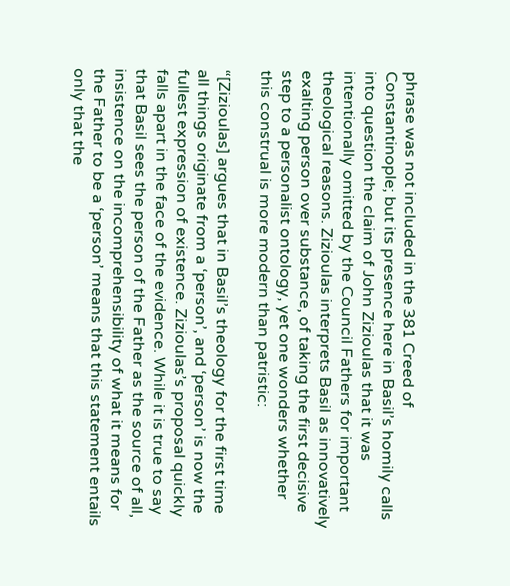phrase was not included in the 381 Creed of Constantinople; but its presence here in Basil’s homily calls into question the claim of John Zizioulas that it was intentionally omitted by the Council Fathers for important theological reasons. Zizioulas interprets Basil as innovatively exalting person over substance, of taking the first decisive step to a personalist ontology, yet one wonders whether this construal is more modern than patristic:

“[Zizioulas] argues that in Basil’s theology for the first time all things originate from a ‘person’, and ‘person’ is now the fullest expression of existence. Zizioulas’s proposal quickly falls apart in the face of the evidence. While it is true to say that Basil sees the person of the Father as the source of all, insistence on the incomprehensibility of what it means for the Father to be a ‘person’ means that this statement entails only that the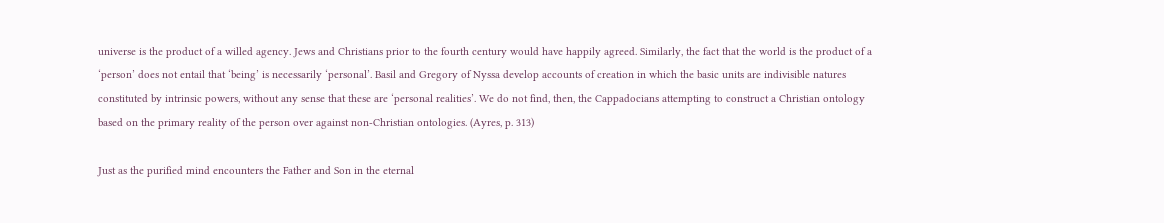universe is the product of a willed agency. Jews and Christians prior to the fourth century would have happily agreed. Similarly, the fact that the world is the product of a ‘person’ does not entail that ‘being’ is necessarily ‘personal’. Basil and Gregory of Nyssa develop accounts of creation in which the basic units are indivisible natures constituted by intrinsic powers, without any sense that these are ‘personal realities’. We do not find, then, the Cappadocians attempting to construct a Christian ontology based on the primary reality of the person over against non-Christian ontologies. (Ayres, p. 313)

Just as the purified mind encounters the Father and Son in the eternal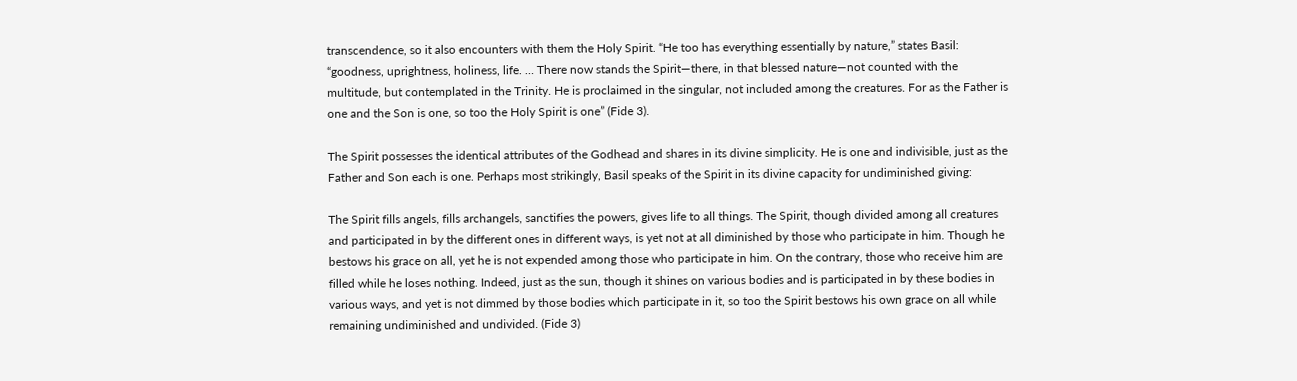transcendence, so it also encounters with them the Holy Spirit. “He too has everything essentially by nature,” states Basil: “goodness, uprightness, holiness, life. … There now stands the Spirit—there, in that blessed nature—not counted with the multitude, but contemplated in the Trinity. He is proclaimed in the singular, not included among the creatures. For as the Father is one and the Son is one, so too the Holy Spirit is one” (Fide 3).

The Spirit possesses the identical attributes of the Godhead and shares in its divine simplicity. He is one and indivisible, just as the Father and Son each is one. Perhaps most strikingly, Basil speaks of the Spirit in its divine capacity for undiminished giving:

The Spirit fills angels, fills archangels, sanctifies the powers, gives life to all things. The Spirit, though divided among all creatures and participated in by the different ones in different ways, is yet not at all diminished by those who participate in him. Though he bestows his grace on all, yet he is not expended among those who participate in him. On the contrary, those who receive him are filled while he loses nothing. Indeed, just as the sun, though it shines on various bodies and is participated in by these bodies in various ways, and yet is not dimmed by those bodies which participate in it, so too the Spirit bestows his own grace on all while remaining undiminished and undivided. (Fide 3)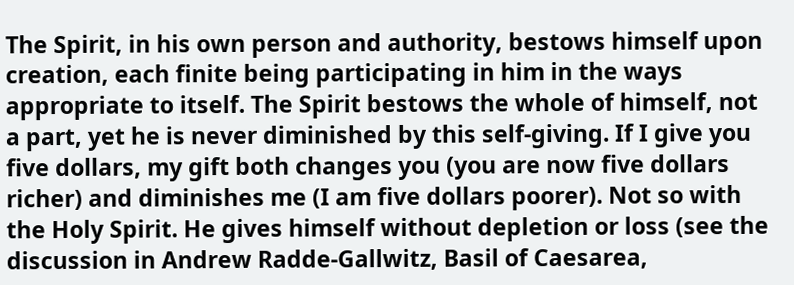The Spirit, in his own person and authority, bestows himself upon creation, each finite being participating in him in the ways appropriate to itself. The Spirit bestows the whole of himself, not a part, yet he is never diminished by this self-giving. If I give you five dollars, my gift both changes you (you are now five dollars richer) and diminishes me (I am five dollars poorer). Not so with the Holy Spirit. He gives himself without depletion or loss (see the discussion in Andrew Radde-Gallwitz, Basil of Caesarea,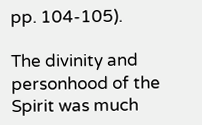pp. 104-105).

The divinity and personhood of the Spirit was much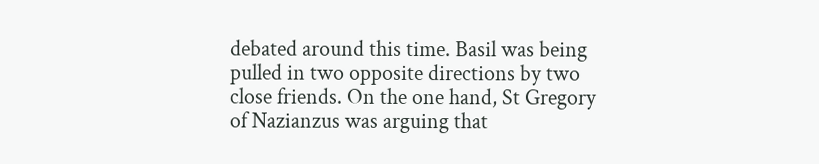debated around this time. Basil was being pulled in two opposite directions by two close friends. On the one hand, St Gregory of Nazianzus was arguing that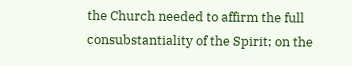the Church needed to affirm the full consubstantiality of the Spirit; on the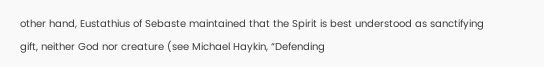other hand, Eustathius of Sebaste maintained that the Spirit is best understood as sanctifying gift, neither God nor creature (see Michael Haykin, “Defending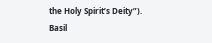the Holy Spirit’s Deity”). Basil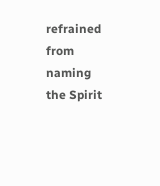refrained from naming the Spirit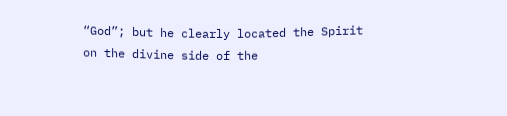“God”; but he clearly located the Spirit on the divine side of the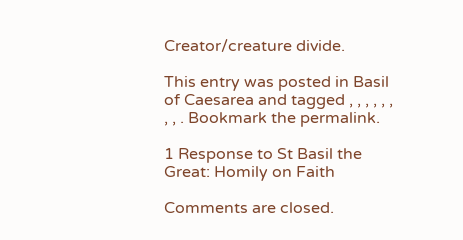Creator/creature divide.

This entry was posted in Basil of Caesarea and tagged , , , , , , , , . Bookmark the permalink.

1 Response to St Basil the Great: Homily on Faith

Comments are closed.